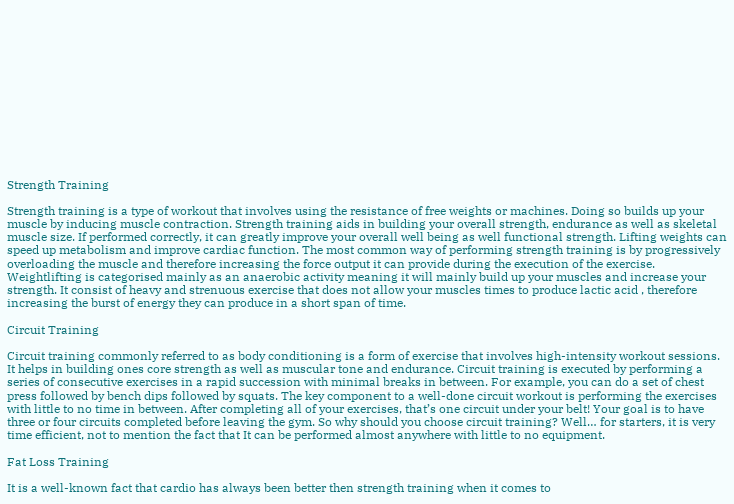Strength Training

Strength training is a type of workout that involves using the resistance of free weights or machines. Doing so builds up your muscle by inducing muscle contraction. Strength training aids in building your overall strength, endurance as well as skeletal muscle size. If performed correctly, it can greatly improve your overall well being as well functional strength. Lifting weights can speed up metabolism and improve cardiac function. The most common way of performing strength training is by progressively overloading the muscle and therefore increasing the force output it can provide during the execution of the exercise. Weightlifting is categorised mainly as an anaerobic activity meaning it will mainly build up your muscles and increase your strength. It consist of heavy and strenuous exercise that does not allow your muscles times to produce lactic acid , therefore increasing the burst of energy they can produce in a short span of time.

Circuit Training

Circuit training commonly referred to as body conditioning is a form of exercise that involves high-intensity workout sessions. It helps in building ones core strength as well as muscular tone and endurance. Circuit training is executed by performing a series of consecutive exercises in a rapid succession with minimal breaks in between. For example, you can do a set of chest press followed by bench dips followed by squats. The key component to a well-done circuit workout is performing the exercises with little to no time in between. After completing all of your exercises, that’s one circuit under your belt! Your goal is to have three or four circuits completed before leaving the gym. So why should you choose circuit training? Well… for starters, it is very time efficient, not to mention the fact that It can be performed almost anywhere with little to no equipment.

Fat Loss Training

It is a well-known fact that cardio has always been better then strength training when it comes to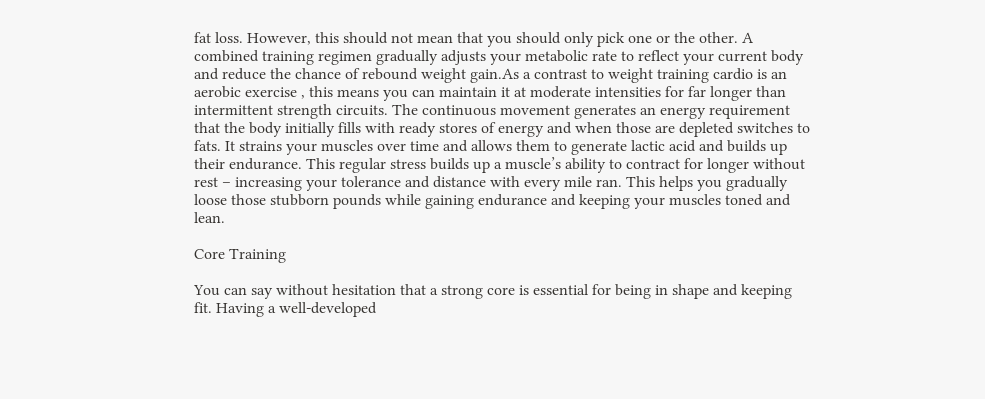fat loss. However, this should not mean that you should only pick one or the other. A combined training regimen gradually adjusts your metabolic rate to reflect your current body and reduce the chance of rebound weight gain.As a contrast to weight training cardio is an aerobic exercise , this means you can maintain it at moderate intensities for far longer than intermittent strength circuits. The continuous movement generates an energy requirement that the body initially fills with ready stores of energy and when those are depleted switches to fats. It strains your muscles over time and allows them to generate lactic acid and builds up their endurance. This regular stress builds up a muscle’s ability to contract for longer without rest – increasing your tolerance and distance with every mile ran. This helps you gradually loose those stubborn pounds while gaining endurance and keeping your muscles toned and lean.

Core Training

You can say without hesitation that a strong core is essential for being in shape and keeping fit. Having a well-developed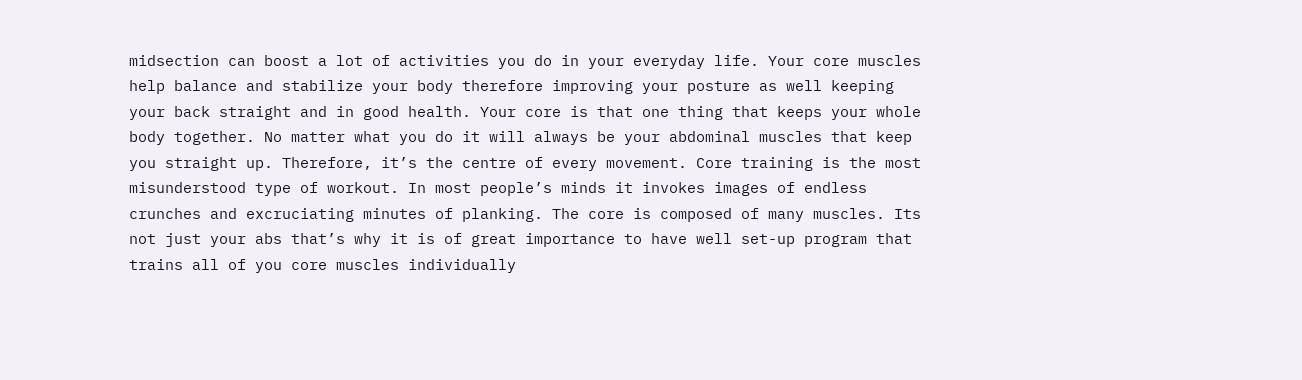midsection can boost a lot of activities you do in your everyday life. Your core muscles help balance and stabilize your body therefore improving your posture as well keeping your back straight and in good health. Your core is that one thing that keeps your whole body together. No matter what you do it will always be your abdominal muscles that keep you straight up. Therefore, it’s the centre of every movement. Core training is the most misunderstood type of workout. In most people’s minds it invokes images of endless crunches and excruciating minutes of planking. The core is composed of many muscles. Its not just your abs that’s why it is of great importance to have well set-up program that trains all of you core muscles individually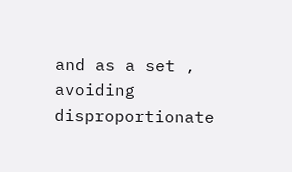and as a set , avoiding disproportionate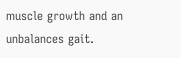muscle growth and an unbalances gait.